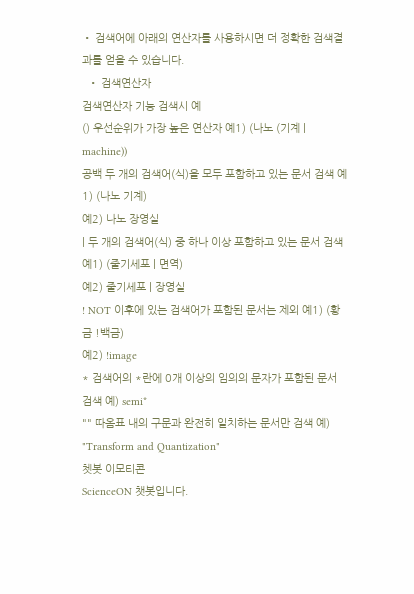• 검색어에 아래의 연산자를 사용하시면 더 정확한 검색결과를 얻을 수 있습니다.
  • 검색연산자
검색연산자 기능 검색시 예
() 우선순위가 가장 높은 연산자 예1) (나노 (기계 | machine))
공백 두 개의 검색어(식)을 모두 포함하고 있는 문서 검색 예1) (나노 기계)
예2) 나노 장영실
| 두 개의 검색어(식) 중 하나 이상 포함하고 있는 문서 검색 예1) (줄기세포 | 면역)
예2) 줄기세포 | 장영실
! NOT 이후에 있는 검색어가 포함된 문서는 제외 예1) (황금 !백금)
예2) !image
* 검색어의 *란에 0개 이상의 임의의 문자가 포함된 문서 검색 예) semi*
"" 따옴표 내의 구문과 완전히 일치하는 문서만 검색 예) "Transform and Quantization"
쳇봇 이모티콘
ScienceON 챗봇입니다.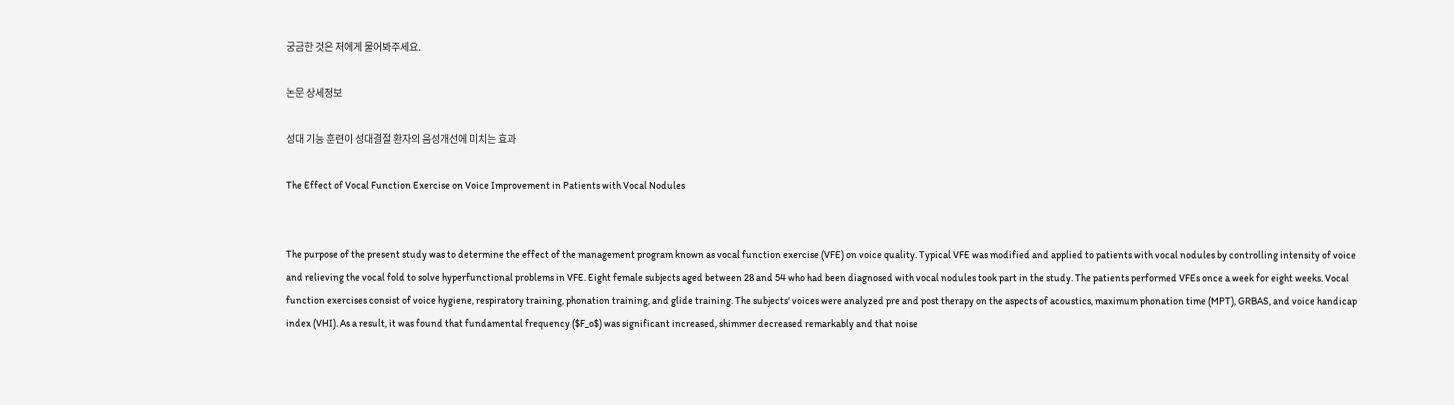궁금한 것은 저에게 물어봐주세요.

논문 상세정보

성대 기능 훈련이 성대결절 환자의 음성개선에 미치는 효과

The Effect of Vocal Function Exercise on Voice Improvement in Patients with Vocal Nodules


The purpose of the present study was to determine the effect of the management program known as vocal function exercise (VFE) on voice quality. Typical VFE was modified and applied to patients with vocal nodules by controlling intensity of voice and relieving the vocal fold to solve hyperfunctional problems in VFE. Eight female subjects aged between 28 and 54 who had been diagnosed with vocal nodules took part in the study. The patients performed VFEs once a week for eight weeks. Vocal function exercises consist of voice hygiene, respiratory training, phonation training, and glide training. The subjects' voices were analyzed pre and post therapy on the aspects of acoustics, maximum phonation time (MPT), GRBAS, and voice handicap index (VHI). As a result, it was found that fundamental frequency ($F_o$) was significant increased, shimmer decreased remarkably and that noise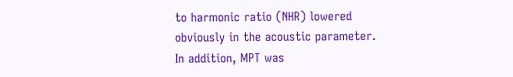to harmonic ratio (NHR) lowered obviously in the acoustic parameter. In addition, MPT was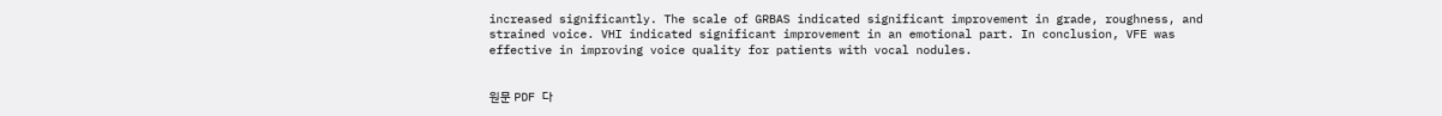increased significantly. The scale of GRBAS indicated significant improvement in grade, roughness, and strained voice. VHI indicated significant improvement in an emotional part. In conclusion, VFE was effective in improving voice quality for patients with vocal nodules.


원문 PDF 다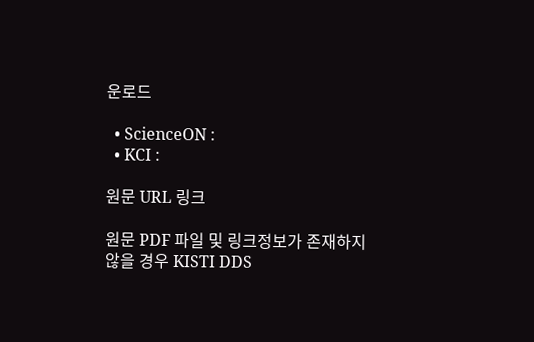운로드

  • ScienceON :
  • KCI :

원문 URL 링크

원문 PDF 파일 및 링크정보가 존재하지 않을 경우 KISTI DDS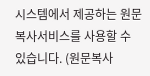시스템에서 제공하는 원문복사서비스를 사용할 수 있습니다. (원문복사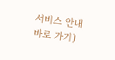서비스 안내 바로 가기)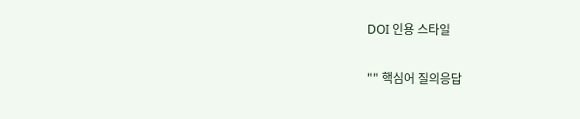DOI 인용 스타일

"" 핵심어 질의응답